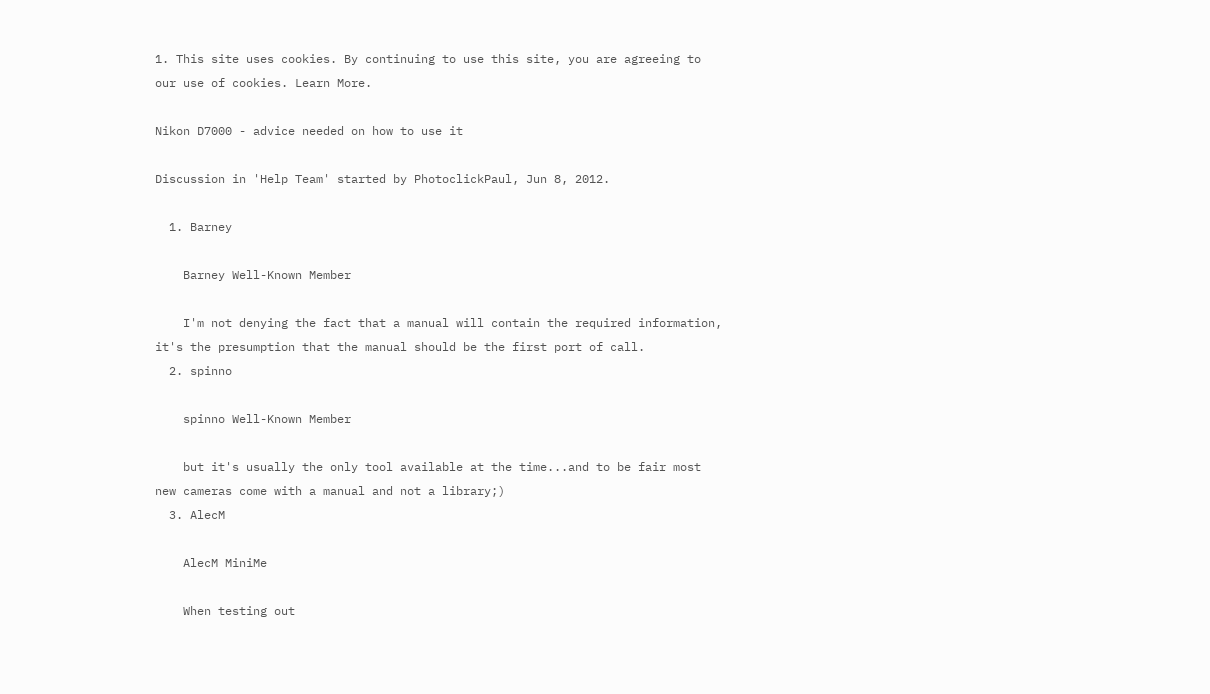1. This site uses cookies. By continuing to use this site, you are agreeing to our use of cookies. Learn More.

Nikon D7000 - advice needed on how to use it

Discussion in 'Help Team' started by PhotoclickPaul, Jun 8, 2012.

  1. Barney

    Barney Well-Known Member

    I'm not denying the fact that a manual will contain the required information, it's the presumption that the manual should be the first port of call.
  2. spinno

    spinno Well-Known Member

    but it's usually the only tool available at the time...and to be fair most new cameras come with a manual and not a library;)
  3. AlecM

    AlecM MiniMe

    When testing out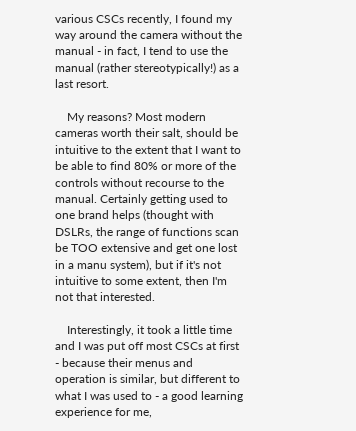various CSCs recently, I found my way around the camera without the manual - in fact, I tend to use the manual (rather stereotypically!) as a last resort.

    My reasons? Most modern cameras worth their salt, should be intuitive to the extent that I want to be able to find 80% or more of the controls without recourse to the manual. Certainly getting used to one brand helps (thought with DSLRs, the range of functions scan be TOO extensive and get one lost in a manu system), but if it's not intuitive to some extent, then I'm not that interested.

    Interestingly, it took a little time and I was put off most CSCs at first - because their menus and operation is similar, but different to what I was used to - a good learning experience for me,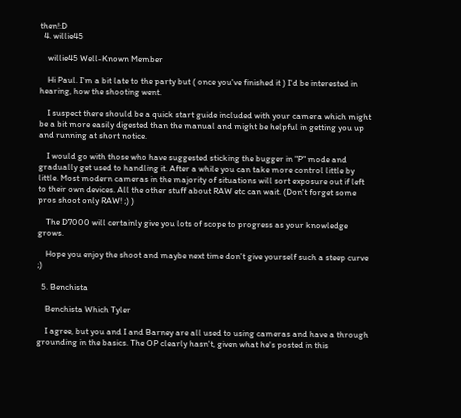then!:D
  4. willie45

    willie45 Well-Known Member

    Hi Paul. I'm a bit late to the party but ( once you've finished it ) I'd be interested in hearing, how the shooting went.

    I suspect there should be a quick start guide included with your camera which might be a bit more easily digested than the manual and might be helpful in getting you up and running at short notice.

    I would go with those who have suggested sticking the bugger in "P" mode and gradually get used to handling it. After a while you can take more control little by little. Most modern cameras in the majority of situations will sort exposure out if left to their own devices. All the other stuff about RAW etc can wait. (Don't forget some pros shoot only RAW! ;) )

    The D7000 will certainly give you lots of scope to progress as your knowledge grows.

    Hope you enjoy the shoot and maybe next time don't give yourself such a steep curve ;)

  5. Benchista

    Benchista Which Tyler

    I agree, but you and I and Barney are all used to using cameras and have a through grounding in the basics. The OP clearly hasn't, given what he's posted in this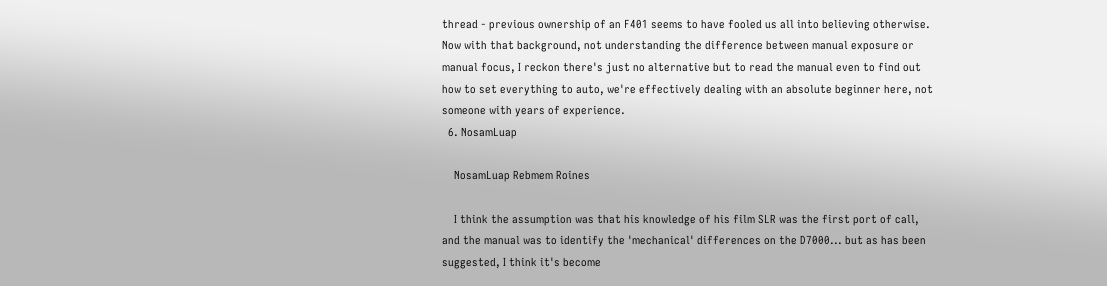thread - previous ownership of an F401 seems to have fooled us all into believing otherwise. Now with that background, not understanding the difference between manual exposure or manual focus, I reckon there's just no alternative but to read the manual even to find out how to set everything to auto, we're effectively dealing with an absolute beginner here, not someone with years of experience.
  6. NosamLuap

    NosamLuap Rebmem Roines

    I think the assumption was that his knowledge of his film SLR was the first port of call, and the manual was to identify the 'mechanical' differences on the D7000... but as has been suggested, I think it's become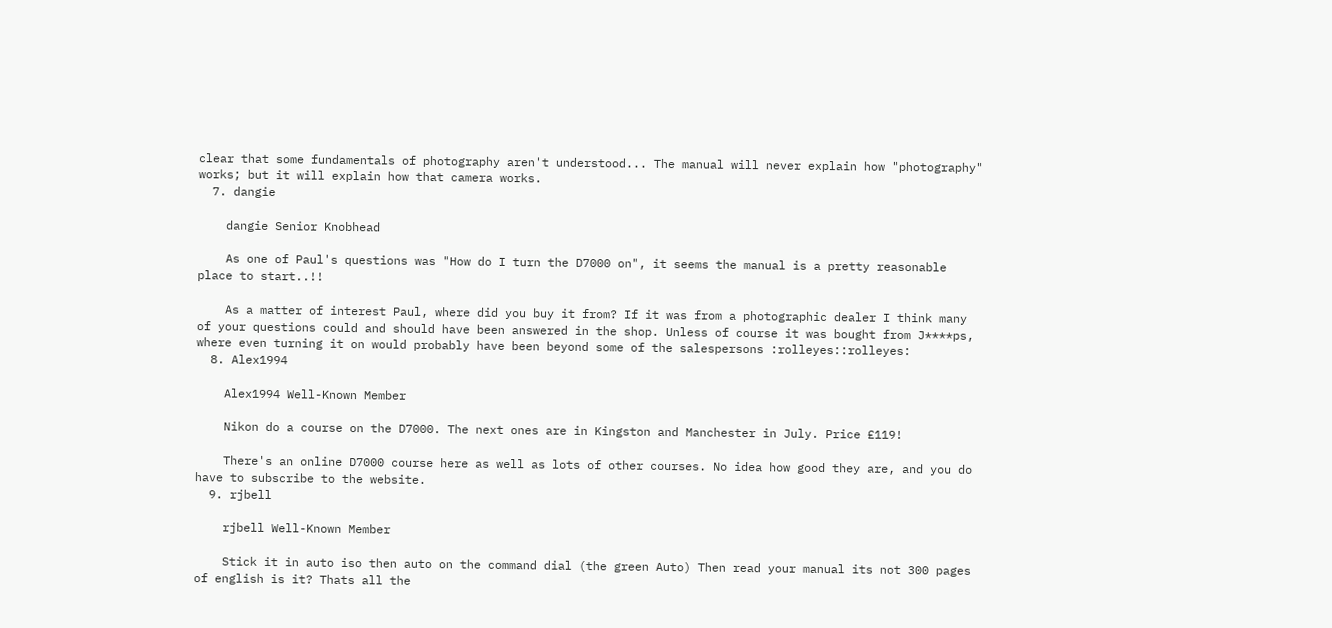clear that some fundamentals of photography aren't understood... The manual will never explain how "photography" works; but it will explain how that camera works.
  7. dangie

    dangie Senior Knobhead

    As one of Paul's questions was "How do I turn the D7000 on", it seems the manual is a pretty reasonable place to start..!!

    As a matter of interest Paul, where did you buy it from? If it was from a photographic dealer I think many of your questions could and should have been answered in the shop. Unless of course it was bought from J****ps, where even turning it on would probably have been beyond some of the salespersons :rolleyes::rolleyes:
  8. Alex1994

    Alex1994 Well-Known Member

    Nikon do a course on the D7000. The next ones are in Kingston and Manchester in July. Price £119!

    There's an online D7000 course here as well as lots of other courses. No idea how good they are, and you do have to subscribe to the website.
  9. rjbell

    rjbell Well-Known Member

    Stick it in auto iso then auto on the command dial (the green Auto) Then read your manual its not 300 pages of english is it? Thats all the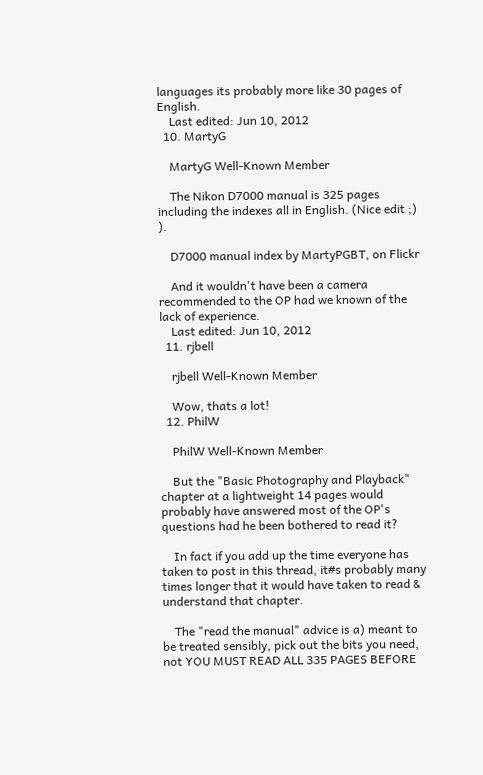languages its probably more like 30 pages of English.
    Last edited: Jun 10, 2012
  10. MartyG

    MartyG Well-Known Member

    The Nikon D7000 manual is 325 pages including the indexes all in English. (Nice edit ;) ).

    D7000 manual index by MartyPGBT, on Flickr

    And it wouldn't have been a camera recommended to the OP had we known of the lack of experience.
    Last edited: Jun 10, 2012
  11. rjbell

    rjbell Well-Known Member

    Wow, thats a lot!
  12. PhilW

    PhilW Well-Known Member

    But the "Basic Photography and Playback" chapter at a lightweight 14 pages would probably have answered most of the OP's questions had he been bothered to read it?

    In fact if you add up the time everyone has taken to post in this thread, it#s probably many times longer that it would have taken to read & understand that chapter.

    The "read the manual" advice is a) meant to be treated sensibly, pick out the bits you need, not YOU MUST READ ALL 335 PAGES BEFORE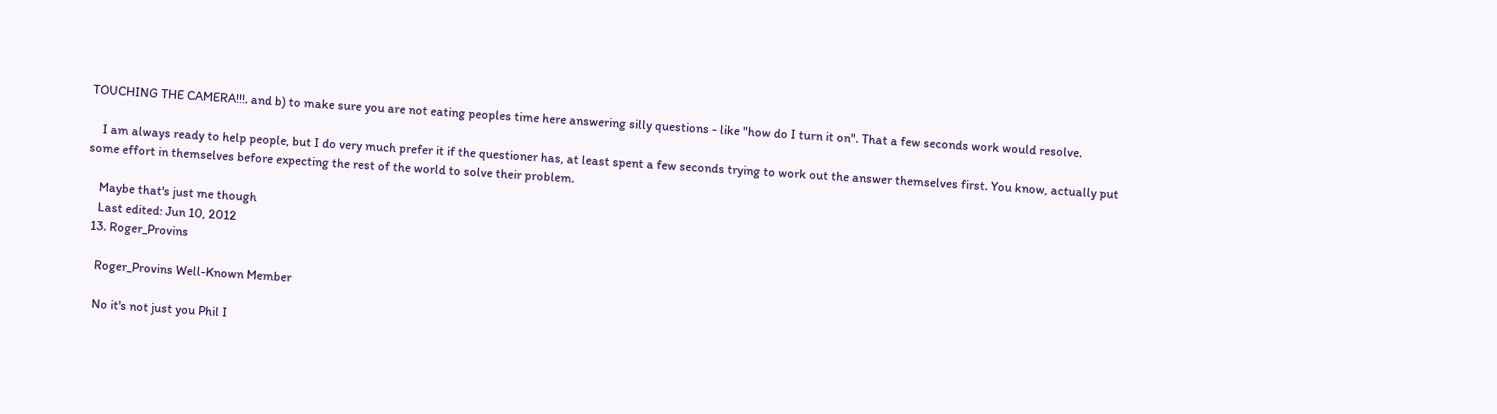TOUCHING THE CAMERA!!!. and b) to make sure you are not eating peoples time here answering silly questions - like "how do I turn it on". That a few seconds work would resolve.

    I am always ready to help people, but I do very much prefer it if the questioner has, at least spent a few seconds trying to work out the answer themselves first. You know, actually put some effort in themselves before expecting the rest of the world to solve their problem.

    Maybe that's just me though
    Last edited: Jun 10, 2012
  13. Roger_Provins

    Roger_Provins Well-Known Member

    No it's not just you Phil I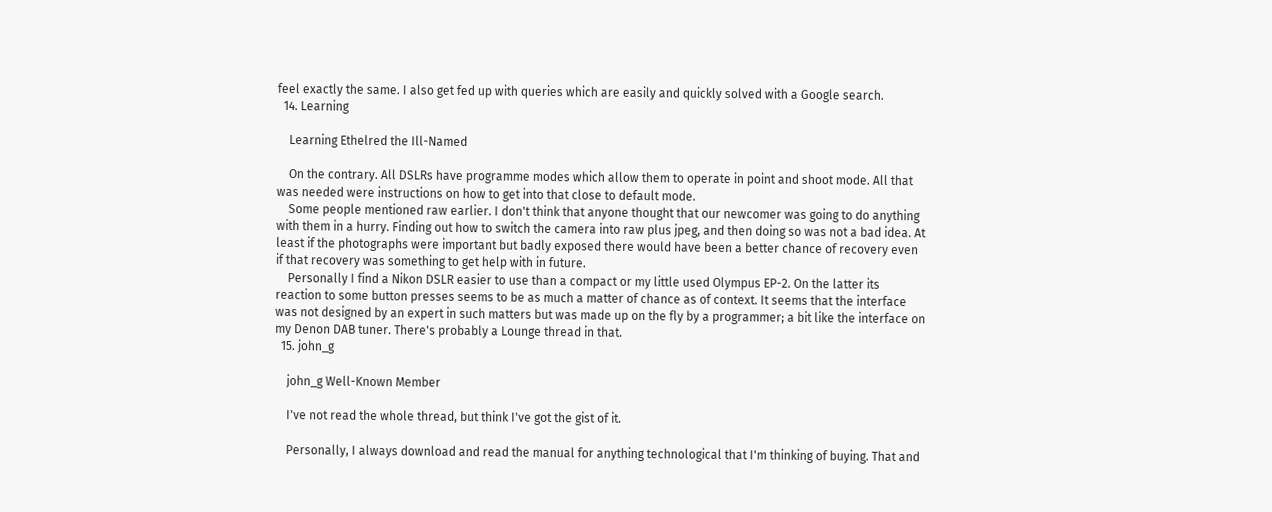feel exactly the same. I also get fed up with queries which are easily and quickly solved with a Google search.
  14. Learning

    Learning Ethelred the Ill-Named

    On the contrary. All DSLRs have programme modes which allow them to operate in point and shoot mode. All that was needed were instructions on how to get into that close to default mode.
    Some people mentioned raw earlier. I don't think that anyone thought that our newcomer was going to do anything with them in a hurry. Finding out how to switch the camera into raw plus jpeg, and then doing so was not a bad idea. At least if the photographs were important but badly exposed there would have been a better chance of recovery even if that recovery was something to get help with in future.
    Personally I find a Nikon DSLR easier to use than a compact or my little used Olympus EP-2. On the latter its reaction to some button presses seems to be as much a matter of chance as of context. It seems that the interface was not designed by an expert in such matters but was made up on the fly by a programmer; a bit like the interface on my Denon DAB tuner. There's probably a Lounge thread in that.
  15. john_g

    john_g Well-Known Member

    I've not read the whole thread, but think I've got the gist of it.

    Personally, I always download and read the manual for anything technological that I'm thinking of buying. That and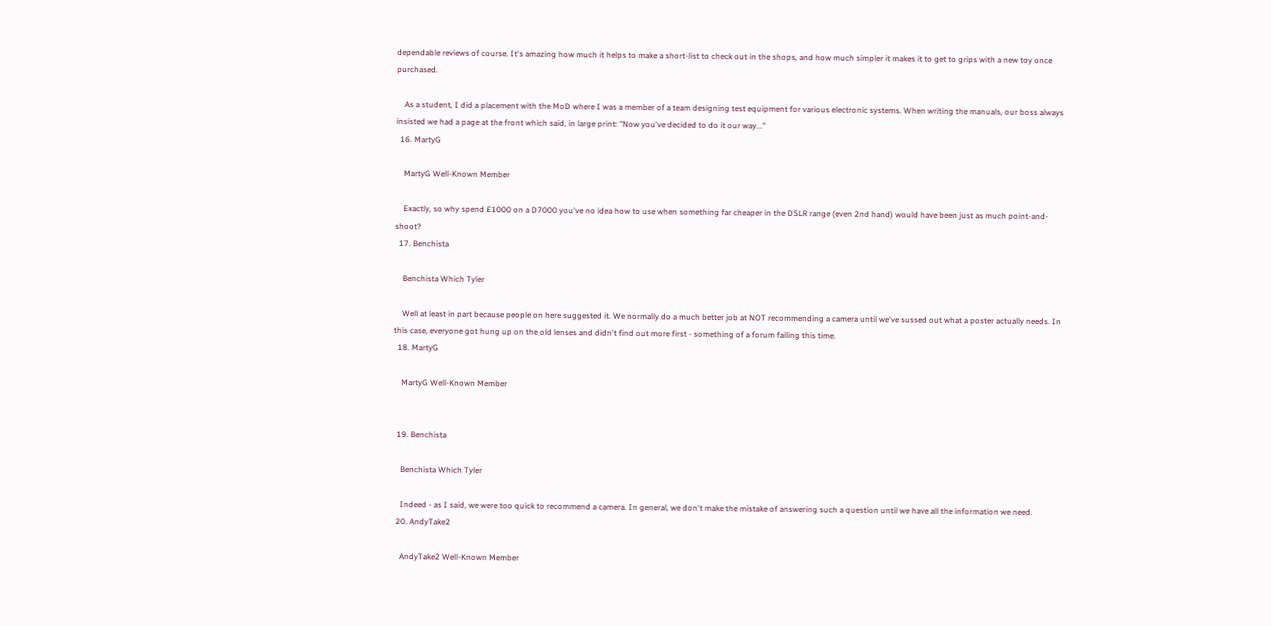dependable reviews of course. It's amazing how much it helps to make a short-list to check out in the shops, and how much simpler it makes it to get to grips with a new toy once purchased.

    As a student, I did a placement with the MoD where I was a member of a team designing test equipment for various electronic systems. When writing the manuals, our boss always insisted we had a page at the front which said, in large print: "Now you've decided to do it our way..."
  16. MartyG

    MartyG Well-Known Member

    Exactly, so why spend £1000 on a D7000 you've no idea how to use when something far cheaper in the DSLR range (even 2nd hand) would have been just as much point-and-shoot?
  17. Benchista

    Benchista Which Tyler

    Well at least in part because people on here suggested it. We normally do a much better job at NOT recommending a camera until we've sussed out what a poster actually needs. In this case, everyone got hung up on the old lenses and didn't find out more first - something of a forum failing this time.
  18. MartyG

    MartyG Well-Known Member


  19. Benchista

    Benchista Which Tyler

    Indeed - as I said, we were too quick to recommend a camera. In general, we don't make the mistake of answering such a question until we have all the information we need.
  20. AndyTake2

    AndyTake2 Well-Known Member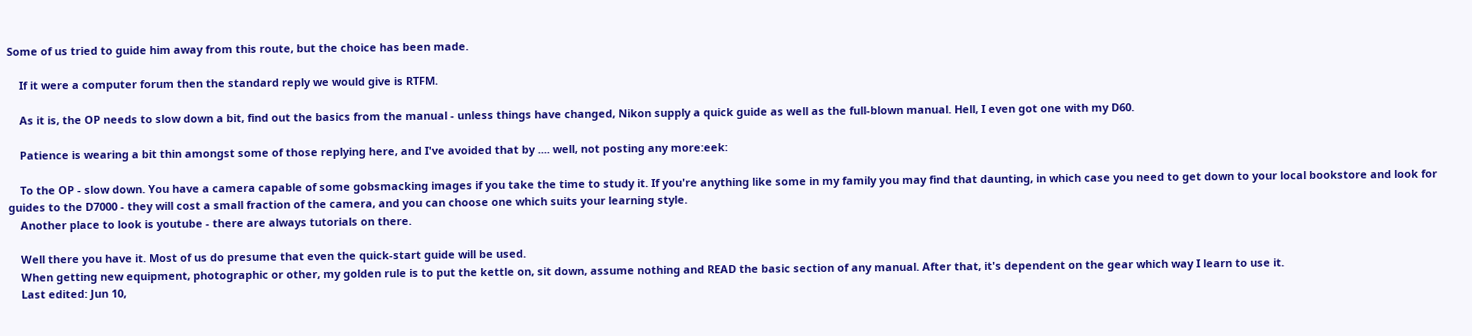Some of us tried to guide him away from this route, but the choice has been made.

    If it were a computer forum then the standard reply we would give is RTFM.

    As it is, the OP needs to slow down a bit, find out the basics from the manual - unless things have changed, Nikon supply a quick guide as well as the full-blown manual. Hell, I even got one with my D60.

    Patience is wearing a bit thin amongst some of those replying here, and I've avoided that by .... well, not posting any more:eek:

    To the OP - slow down. You have a camera capable of some gobsmacking images if you take the time to study it. If you're anything like some in my family you may find that daunting, in which case you need to get down to your local bookstore and look for guides to the D7000 - they will cost a small fraction of the camera, and you can choose one which suits your learning style.
    Another place to look is youtube - there are always tutorials on there.

    Well there you have it. Most of us do presume that even the quick-start guide will be used.
    When getting new equipment, photographic or other, my golden rule is to put the kettle on, sit down, assume nothing and READ the basic section of any manual. After that, it's dependent on the gear which way I learn to use it.
    Last edited: Jun 10,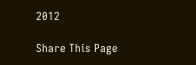2012

Share This Page